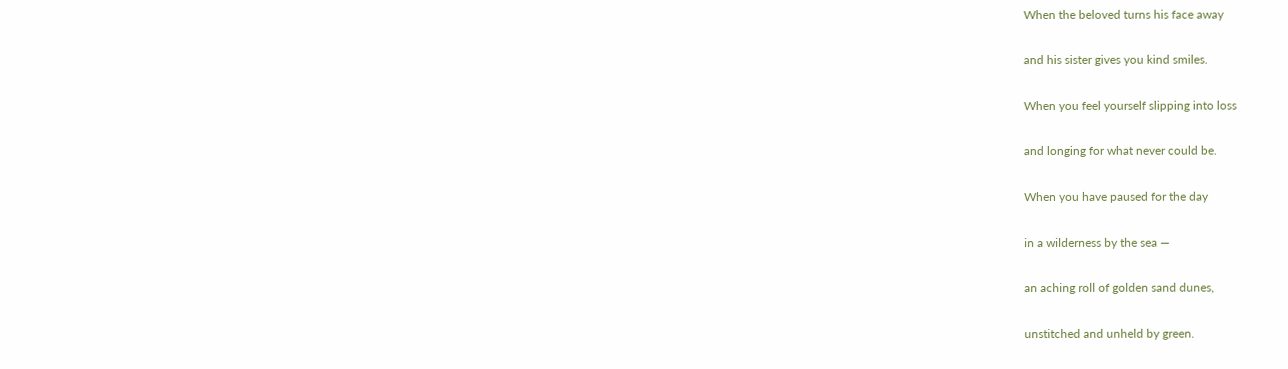When the beloved turns his face away

and his sister gives you kind smiles.

When you feel yourself slipping into loss

and longing for what never could be.

When you have paused for the day

in a wilderness by the sea —

an aching roll of golden sand dunes,

unstitched and unheld by green.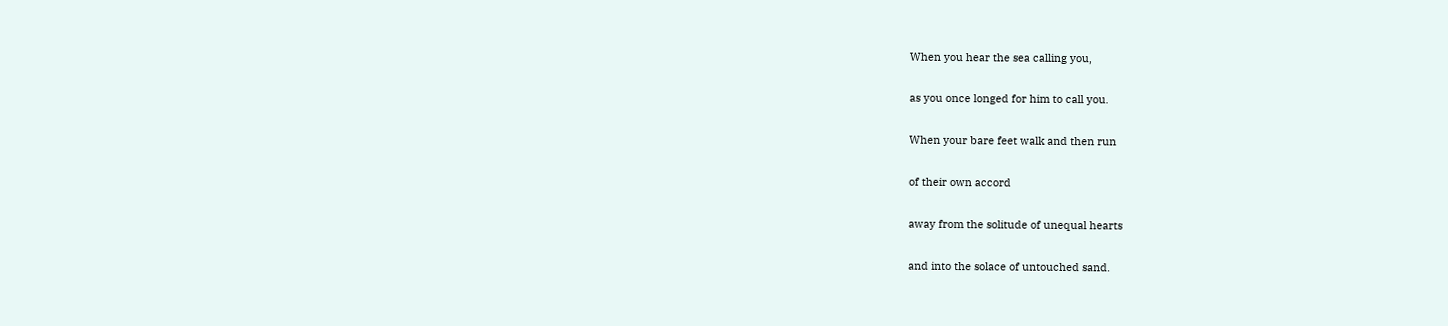When you hear the sea calling you,

as you once longed for him to call you.

When your bare feet walk and then run

of their own accord

away from the solitude of unequal hearts

and into the solace of untouched sand.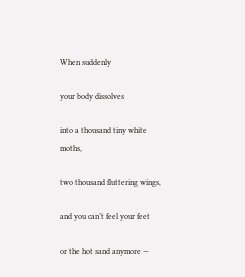When suddenly

your body dissolves

into a thousand tiny white moths,

two thousand fluttering wings,

and you can’t feel your feet

or the hot sand anymore —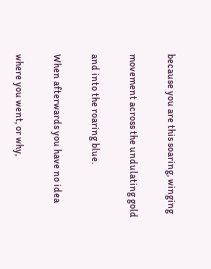because you are this soaring, winging

movement across the undulating gold

and into the roaring blue.

When afterwards you have no idea

where you went, or why,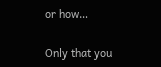or how…

Only that you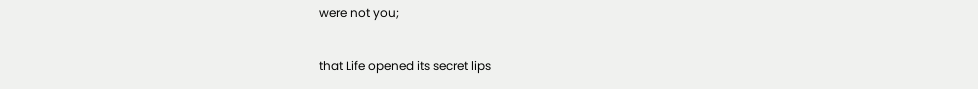were not you;

that Life opened its secret lips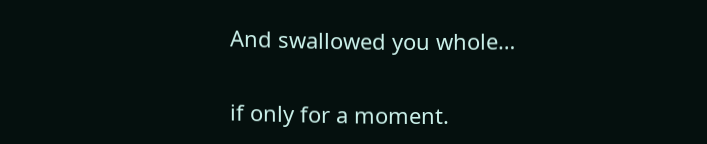And swallowed you whole…

if only for a moment.